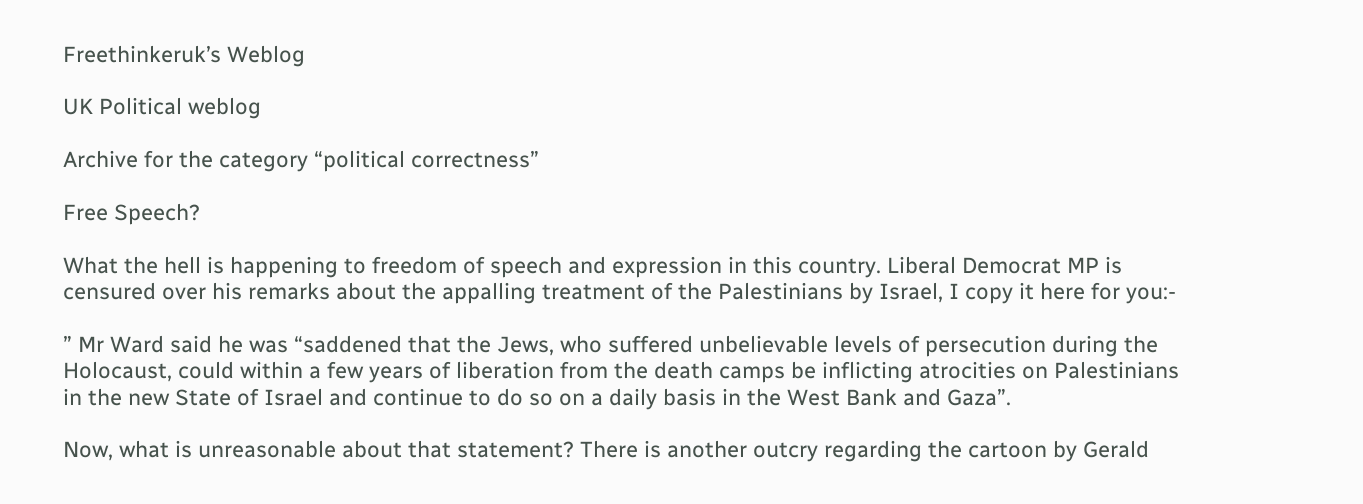Freethinkeruk’s Weblog

UK Political weblog

Archive for the category “political correctness”

Free Speech?

What the hell is happening to freedom of speech and expression in this country. Liberal Democrat MP is censured over his remarks about the appalling treatment of the Palestinians by Israel, I copy it here for you:-

” Mr Ward said he was “saddened that the Jews, who suffered unbelievable levels of persecution during the Holocaust, could within a few years of liberation from the death camps be inflicting atrocities on Palestinians in the new State of Israel and continue to do so on a daily basis in the West Bank and Gaza”.

Now, what is unreasonable about that statement? There is another outcry regarding the cartoon by Gerald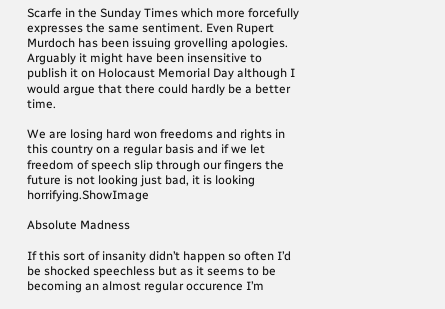Scarfe in the Sunday Times which more forcefully expresses the same sentiment. Even Rupert Murdoch has been issuing grovelling apologies. Arguably it might have been insensitive to publish it on Holocaust Memorial Day although I would argue that there could hardly be a better time.

We are losing hard won freedoms and rights in this country on a regular basis and if we let freedom of speech slip through our fingers the future is not looking just bad, it is looking horrifying.ShowImage

Absolute Madness

If this sort of insanity didn’t happen so often I’d be shocked speechless but as it seems to be becoming an almost regular occurence I’m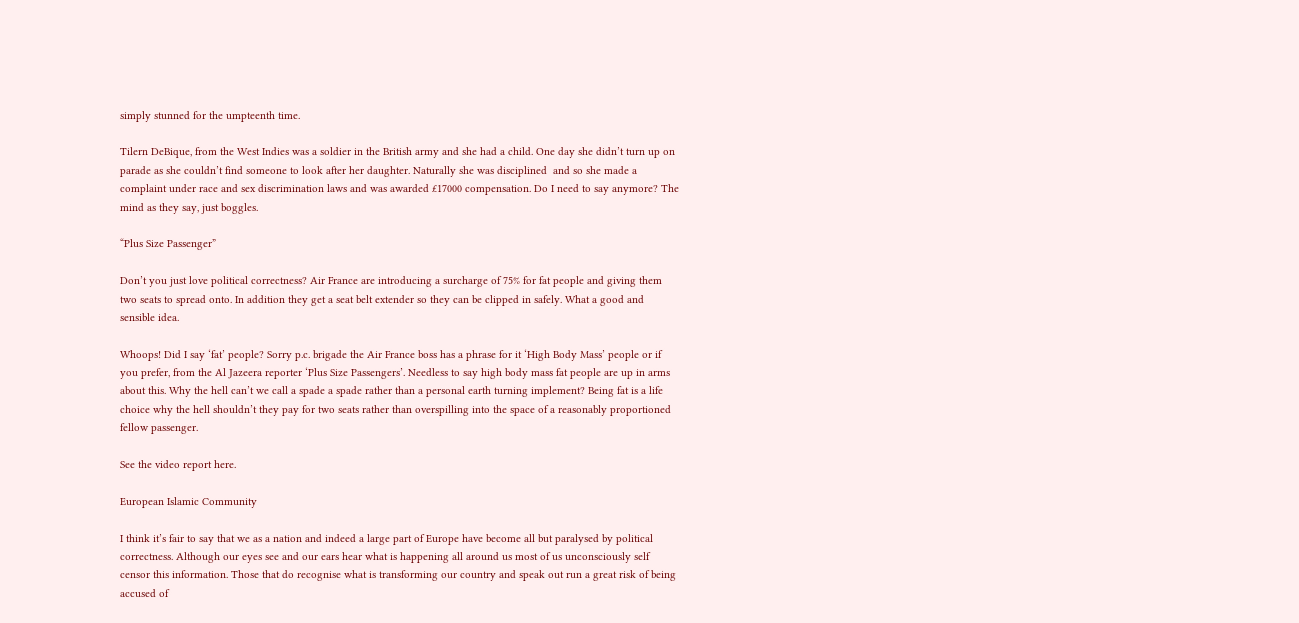simply stunned for the umpteenth time.

Tilern DeBique, from the West Indies was a soldier in the British army and she had a child. One day she didn’t turn up on parade as she couldn’t find someone to look after her daughter. Naturally she was disciplined  and so she made a complaint under race and sex discrimination laws and was awarded £17000 compensation. Do I need to say anymore? The mind as they say, just boggles.

“Plus Size Passenger”

Don’t you just love political correctness? Air France are introducing a surcharge of 75% for fat people and giving them two seats to spread onto. In addition they get a seat belt extender so they can be clipped in safely. What a good and sensible idea.

Whoops! Did I say ‘fat’ people? Sorry p.c. brigade the Air France boss has a phrase for it ‘High Body Mass’ people or if you prefer, from the Al Jazeera reporter ‘Plus Size Passengers’. Needless to say high body mass fat people are up in arms about this. Why the hell can’t we call a spade a spade rather than a personal earth turning implement? Being fat is a life choice why the hell shouldn’t they pay for two seats rather than overspilling into the space of a reasonably proportioned fellow passenger.

See the video report here.

European Islamic Community

I think it’s fair to say that we as a nation and indeed a large part of Europe have become all but paralysed by political correctness. Although our eyes see and our ears hear what is happening all around us most of us unconsciously self censor this information. Those that do recognise what is transforming our country and speak out run a great risk of being accused of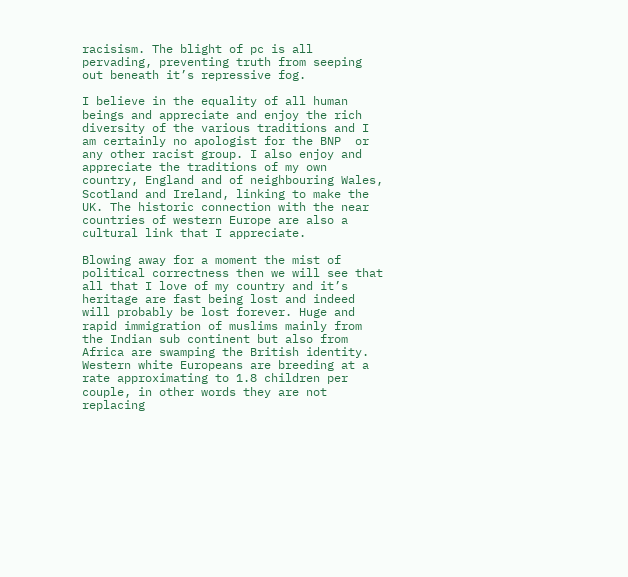racisism. The blight of pc is all pervading, preventing truth from seeping out beneath it’s repressive fog.

I believe in the equality of all human beings and appreciate and enjoy the rich diversity of the various traditions and I am certainly no apologist for the BNP  or any other racist group. I also enjoy and appreciate the traditions of my own country, England and of neighbouring Wales, Scotland and Ireland, linking to make the UK. The historic connection with the near countries of western Europe are also a cultural link that I appreciate.

Blowing away for a moment the mist of political correctness then we will see that all that I love of my country and it’s heritage are fast being lost and indeed will probably be lost forever. Huge and rapid immigration of muslims mainly from the Indian sub continent but also from Africa are swamping the British identity. Western white Europeans are breeding at a rate approximating to 1.8 children per couple, in other words they are not replacing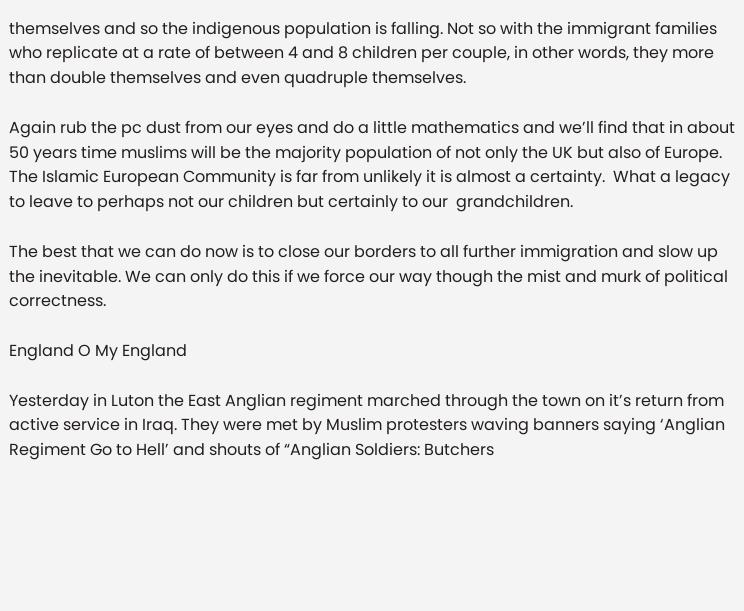themselves and so the indigenous population is falling. Not so with the immigrant families who replicate at a rate of between 4 and 8 children per couple, in other words, they more than double themselves and even quadruple themselves.

Again rub the pc dust from our eyes and do a little mathematics and we’ll find that in about 50 years time muslims will be the majority population of not only the UK but also of Europe. The Islamic European Community is far from unlikely it is almost a certainty.  What a legacy to leave to perhaps not our children but certainly to our  grandchildren.

The best that we can do now is to close our borders to all further immigration and slow up the inevitable. We can only do this if we force our way though the mist and murk of political correctness.

England O My England

Yesterday in Luton the East Anglian regiment marched through the town on it’s return from active service in Iraq. They were met by Muslim protesters waving banners saying ‘Anglian Regiment Go to Hell’ and shouts of “Anglian Soldiers: Butchers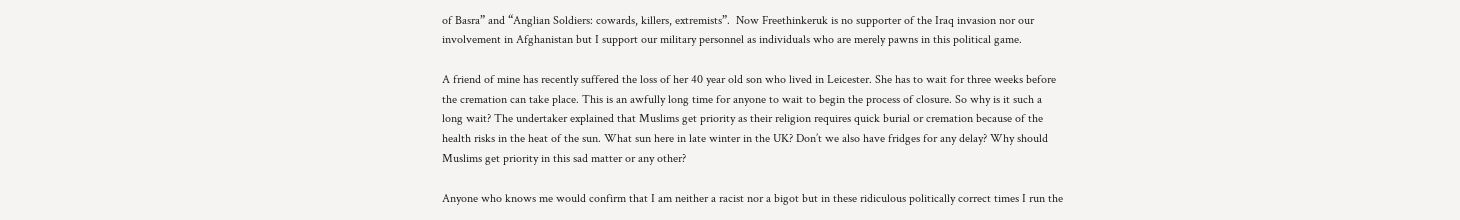of Basra” and “Anglian Soldiers: cowards, killers, extremists”.  Now Freethinkeruk is no supporter of the Iraq invasion nor our involvement in Afghanistan but I support our military personnel as individuals who are merely pawns in this political game.

A friend of mine has recently suffered the loss of her 40 year old son who lived in Leicester. She has to wait for three weeks before the cremation can take place. This is an awfully long time for anyone to wait to begin the process of closure. So why is it such a long wait? The undertaker explained that Muslims get priority as their religion requires quick burial or cremation because of the health risks in the heat of the sun. What sun here in late winter in the UK? Don’t we also have fridges for any delay? Why should Muslims get priority in this sad matter or any other?

Anyone who knows me would confirm that I am neither a racist nor a bigot but in these ridiculous politically correct times I run the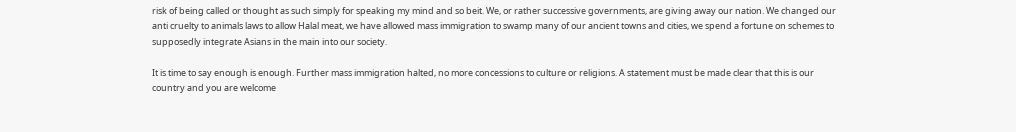risk of being called or thought as such simply for speaking my mind and so beit. We, or rather successive governments, are giving away our nation. We changed our anti cruelty to animals laws to allow Halal meat, we have allowed mass immigration to swamp many of our ancient towns and cities, we spend a fortune on schemes to supposedly integrate Asians in the main into our society.

It is time to say enough is enough. Further mass immigration halted, no more concessions to culture or religions. A statement must be made clear that this is our country and you are welcome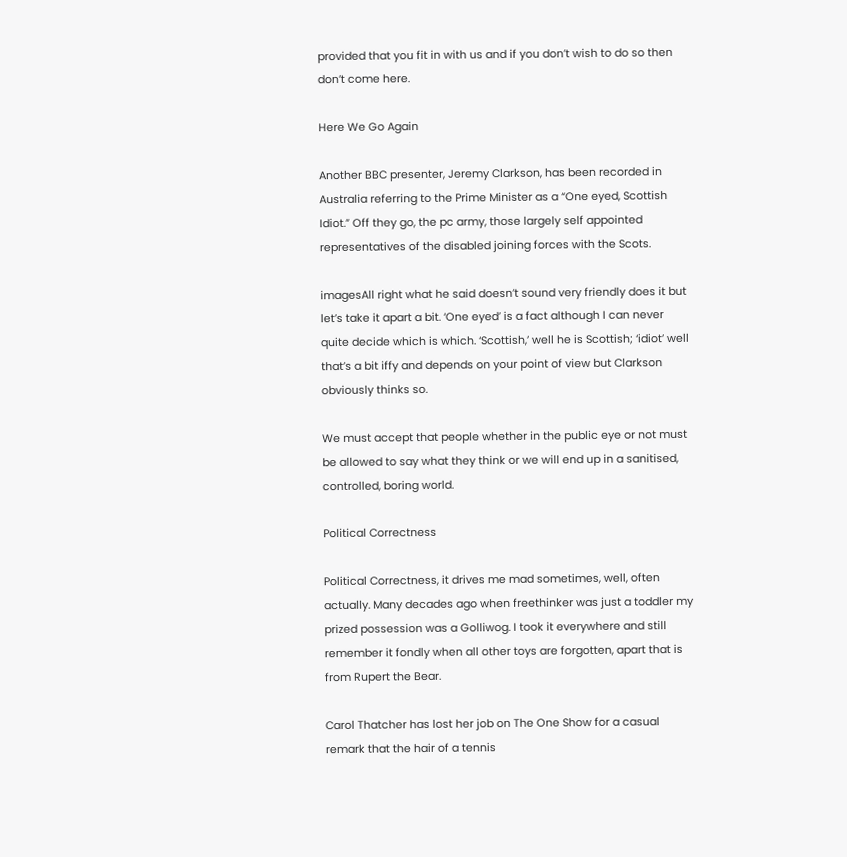provided that you fit in with us and if you don’t wish to do so then don’t come here.

Here We Go Again

Another BBC presenter, Jeremy Clarkson, has been recorded in Australia referring to the Prime Minister as a “One eyed, Scottish Idiot.” Off they go, the pc army, those largely self appointed representatives of the disabled joining forces with the Scots.

imagesAll right what he said doesn’t sound very friendly does it but let’s take it apart a bit. ‘One eyed’ is a fact although I can never quite decide which is which. ‘Scottish,’ well he is Scottish; ‘idiot’ well that’s a bit iffy and depends on your point of view but Clarkson obviously thinks so.

We must accept that people whether in the public eye or not must be allowed to say what they think or we will end up in a sanitised, controlled, boring world.

Political Correctness

Political Correctness, it drives me mad sometimes, well, often actually. Many decades ago when freethinker was just a toddler my prized possession was a Golliwog. I took it everywhere and still remember it fondly when all other toys are forgotten, apart that is from Rupert the Bear.

Carol Thatcher has lost her job on The One Show for a casual remark that the hair of a tennis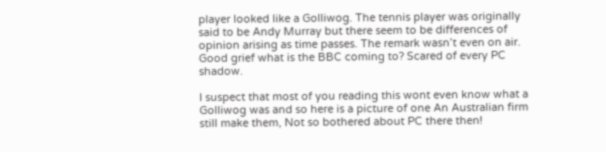player looked like a Golliwog. The tennis player was originally said to be Andy Murray but there seem to be differences of opinion arising as time passes. The remark wasn’t even on air. Good grief what is the BBC coming to? Scared of every PC shadow.

I suspect that most of you reading this wont even know what a Golliwog was and so here is a picture of one An Australian firm still make them, Not so bothered about PC there then!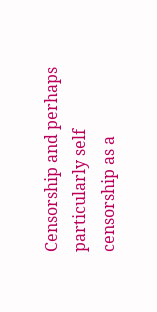Censorship and perhaps particularly self censorship as a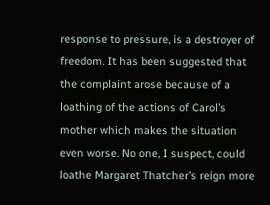response to pressure, is a destroyer of freedom. It has been suggested that the complaint arose because of a loathing of the actions of Carol’s mother which makes the situation even worse. No one, I suspect, could loathe Margaret Thatcher’s reign more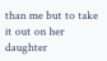than me but to take it out on her daughter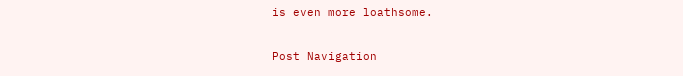is even more loathsome.

Post Navigation